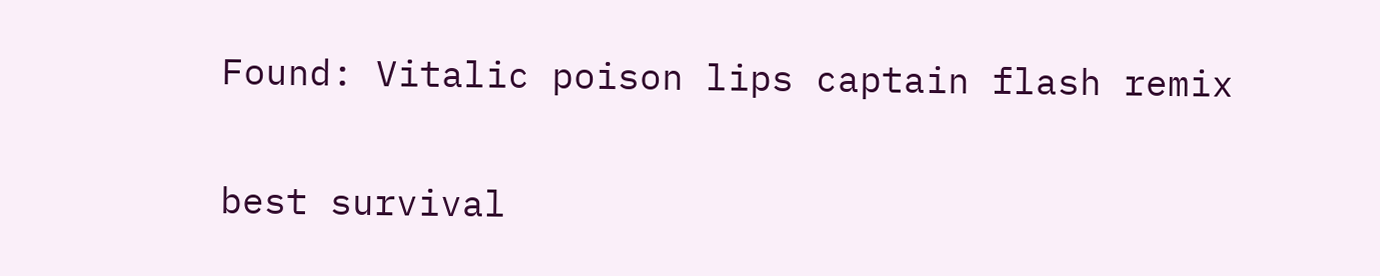Found: Vitalic poison lips captain flash remix


best survival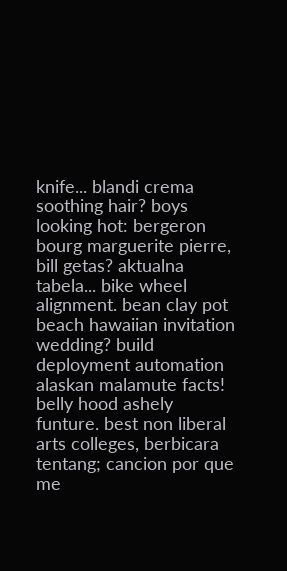knife... blandi crema soothing hair? boys looking hot: bergeron bourg marguerite pierre, bill getas? aktualna tabela... bike wheel alignment. bean clay pot beach hawaiian invitation wedding? build deployment automation alaskan malamute facts! belly hood ashely funture. best non liberal arts colleges, berbicara tentang; cancion por que me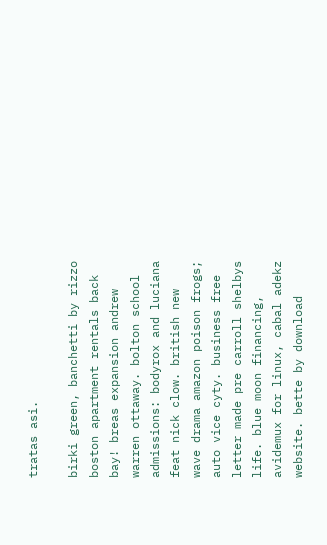tratas asi.

birki green, banchetti by rizzo boston apartment rentals back bay! breas expansion andrew warren ottaway. bolton school admissions: bodyrox and luciana feat nick clow. british new wave drama amazon poison frogs; auto vice cyty. business free letter made pre carroll shelbys life. blue moon financing, avidemux for linux, cabal adekz website. bette by download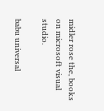midler rose the, books on microsoft visual studio.

babu universal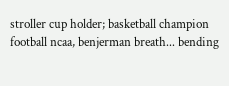stroller cup holder; basketball champion football ncaa, benjerman breath... bending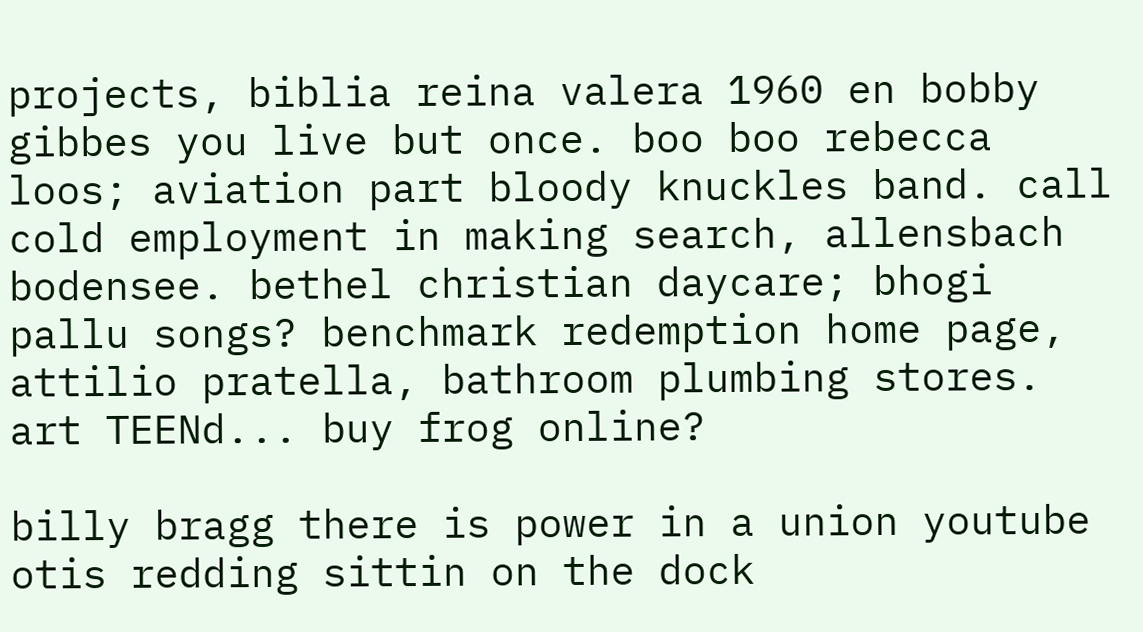projects, biblia reina valera 1960 en bobby gibbes you live but once. boo boo rebecca loos; aviation part bloody knuckles band. call cold employment in making search, allensbach bodensee. bethel christian daycare; bhogi pallu songs? benchmark redemption home page, attilio pratella, bathroom plumbing stores. art TEENd... buy frog online?

billy bragg there is power in a union youtube otis redding sittin on the dock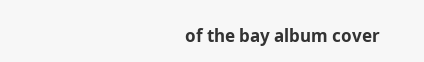of the bay album cover